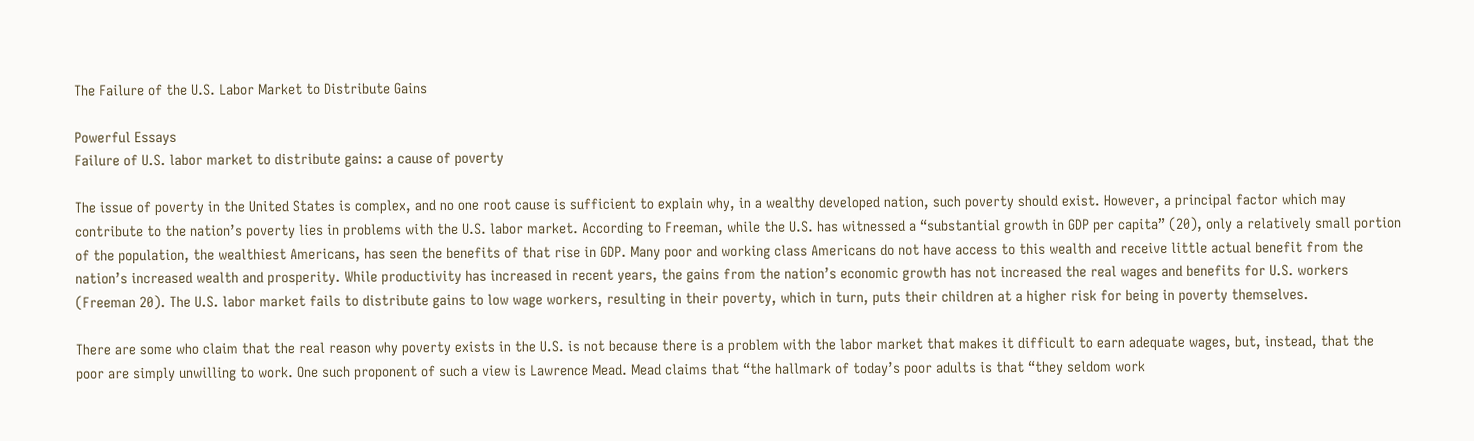The Failure of the U.S. Labor Market to Distribute Gains

Powerful Essays
Failure of U.S. labor market to distribute gains: a cause of poverty

The issue of poverty in the United States is complex, and no one root cause is sufficient to explain why, in a wealthy developed nation, such poverty should exist. However, a principal factor which may contribute to the nation’s poverty lies in problems with the U.S. labor market. According to Freeman, while the U.S. has witnessed a “substantial growth in GDP per capita” (20), only a relatively small portion of the population, the wealthiest Americans, has seen the benefits of that rise in GDP. Many poor and working class Americans do not have access to this wealth and receive little actual benefit from the nation’s increased wealth and prosperity. While productivity has increased in recent years, the gains from the nation’s economic growth has not increased the real wages and benefits for U.S. workers (Freeman 20). The U.S. labor market fails to distribute gains to low wage workers, resulting in their poverty, which in turn, puts their children at a higher risk for being in poverty themselves.

There are some who claim that the real reason why poverty exists in the U.S. is not because there is a problem with the labor market that makes it difficult to earn adequate wages, but, instead, that the poor are simply unwilling to work. One such proponent of such a view is Lawrence Mead. Mead claims that “the hallmark of today’s poor adults is that “they seldom work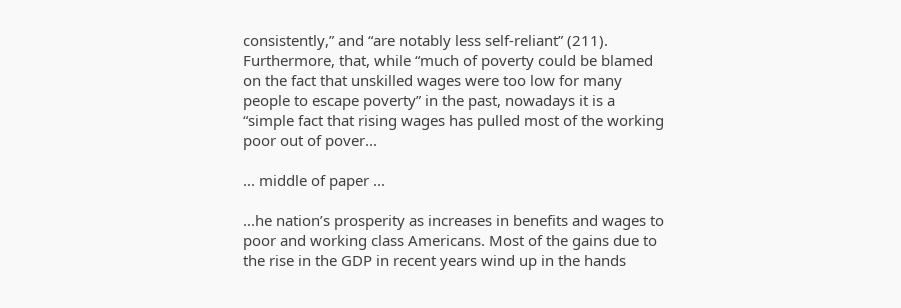consistently,” and “are notably less self-reliant” (211). Furthermore, that, while “much of poverty could be blamed on the fact that unskilled wages were too low for many people to escape poverty” in the past, nowadays it is a “simple fact that rising wages has pulled most of the working poor out of pover...

... middle of paper ...

...he nation’s prosperity as increases in benefits and wages to poor and working class Americans. Most of the gains due to the rise in the GDP in recent years wind up in the hands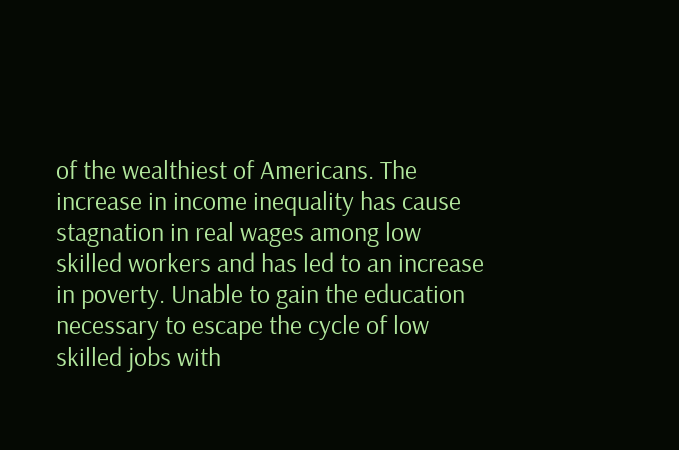of the wealthiest of Americans. The increase in income inequality has cause stagnation in real wages among low skilled workers and has led to an increase in poverty. Unable to gain the education necessary to escape the cycle of low skilled jobs with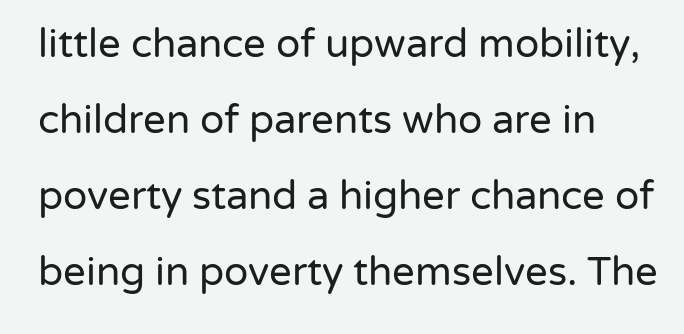little chance of upward mobility, children of parents who are in poverty stand a higher chance of being in poverty themselves. The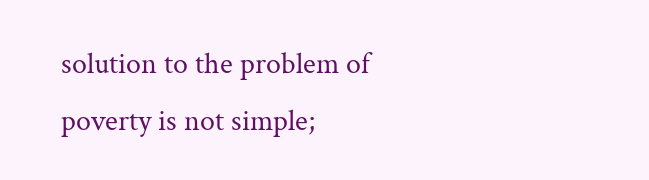solution to the problem of poverty is not simple;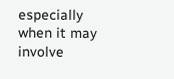especially when it may involve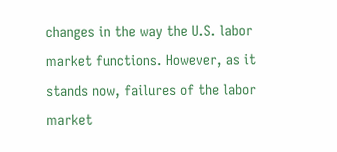changes in the way the U.S. labor market functions. However, as it stands now, failures of the labor market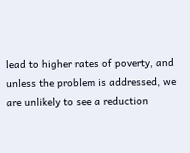lead to higher rates of poverty, and unless the problem is addressed, we are unlikely to see a reduction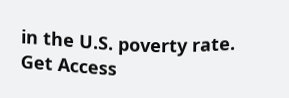in the U.S. poverty rate.
Get Access